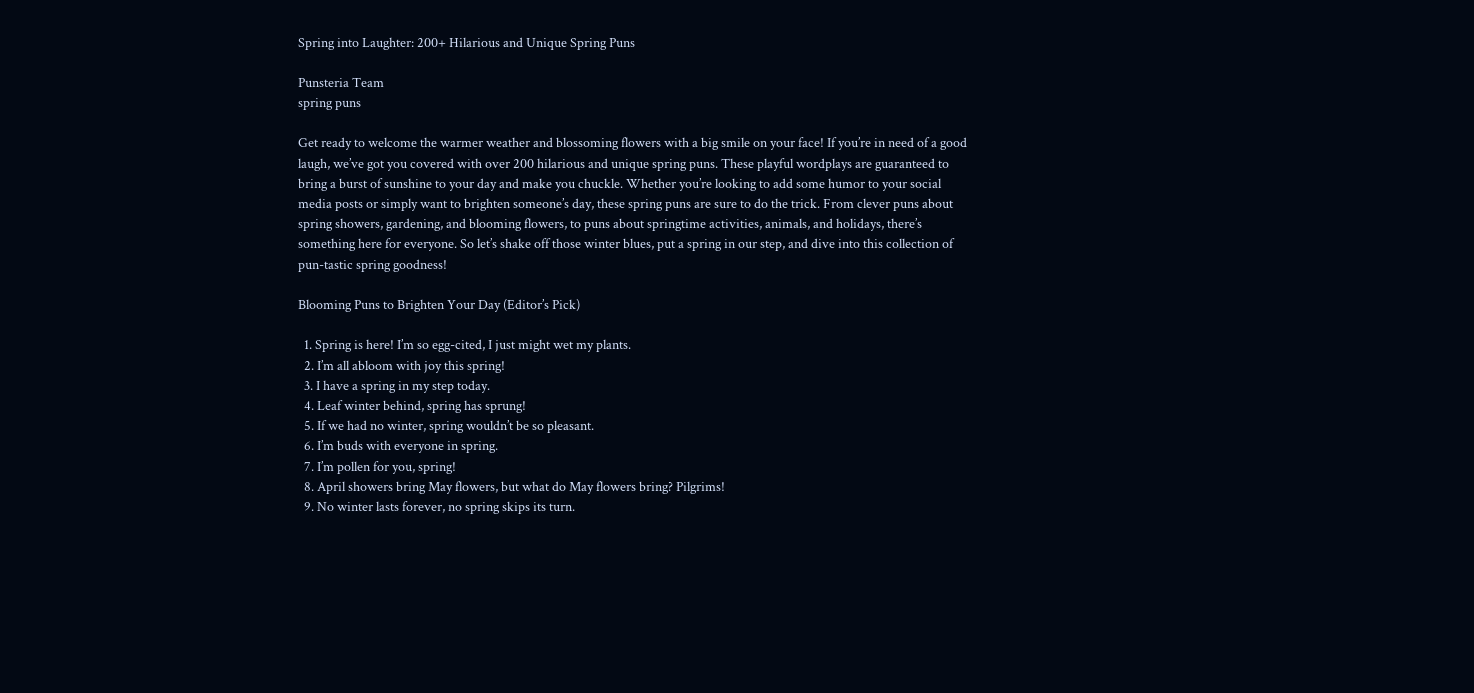Spring into Laughter: 200+ Hilarious and Unique Spring Puns

Punsteria Team
spring puns

Get ready to welcome the warmer weather and blossoming flowers with a big smile on your face! If you’re in need of a good laugh, we’ve got you covered with over 200 hilarious and unique spring puns. These playful wordplays are guaranteed to bring a burst of sunshine to your day and make you chuckle. Whether you’re looking to add some humor to your social media posts or simply want to brighten someone’s day, these spring puns are sure to do the trick. From clever puns about spring showers, gardening, and blooming flowers, to puns about springtime activities, animals, and holidays, there’s something here for everyone. So let’s shake off those winter blues, put a spring in our step, and dive into this collection of pun-tastic spring goodness!

Blooming Puns to Brighten Your Day (Editor’s Pick)

  1. Spring is here! I’m so egg-cited, I just might wet my plants.
  2. I’m all abloom with joy this spring!
  3. I have a spring in my step today.
  4. Leaf winter behind, spring has sprung!
  5. If we had no winter, spring wouldn’t be so pleasant.
  6. I’m buds with everyone in spring.
  7. I’m pollen for you, spring!
  8. April showers bring May flowers, but what do May flowers bring? Pilgrims!
  9. No winter lasts forever, no spring skips its turn.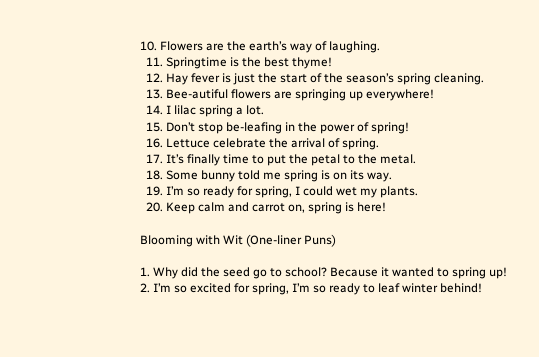10. Flowers are the earth’s way of laughing.
  11. Springtime is the best thyme!
  12. Hay fever is just the start of the season’s spring cleaning.
  13. Bee-autiful flowers are springing up everywhere!
  14. I lilac spring a lot.
  15. Don’t stop be-leafing in the power of spring!
  16. Lettuce celebrate the arrival of spring.
  17. It’s finally time to put the petal to the metal.
  18. Some bunny told me spring is on its way.
  19. I’m so ready for spring, I could wet my plants.
  20. Keep calm and carrot on, spring is here!

Blooming with Wit (One-liner Puns)

1. Why did the seed go to school? Because it wanted to spring up!
2. I’m so excited for spring, I’m so ready to leaf winter behind!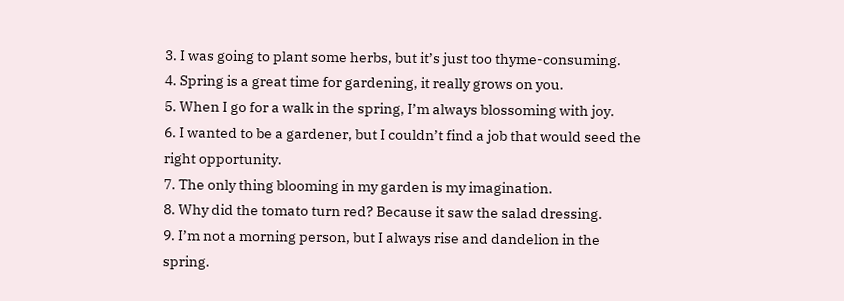3. I was going to plant some herbs, but it’s just too thyme-consuming.
4. Spring is a great time for gardening, it really grows on you.
5. When I go for a walk in the spring, I’m always blossoming with joy.
6. I wanted to be a gardener, but I couldn’t find a job that would seed the right opportunity.
7. The only thing blooming in my garden is my imagination.
8. Why did the tomato turn red? Because it saw the salad dressing.
9. I’m not a morning person, but I always rise and dandelion in the spring.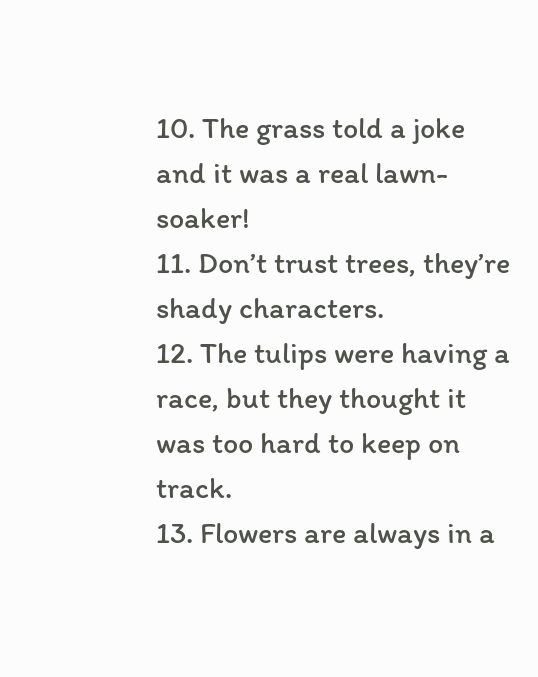10. The grass told a joke and it was a real lawn-soaker!
11. Don’t trust trees, they’re shady characters.
12. The tulips were having a race, but they thought it was too hard to keep on track.
13. Flowers are always in a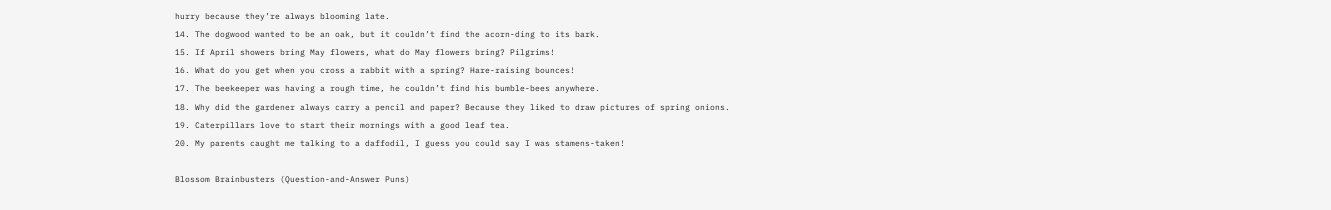hurry because they’re always blooming late.
14. The dogwood wanted to be an oak, but it couldn’t find the acorn-ding to its bark.
15. If April showers bring May flowers, what do May flowers bring? Pilgrims!
16. What do you get when you cross a rabbit with a spring? Hare-raising bounces!
17. The beekeeper was having a rough time, he couldn’t find his bumble-bees anywhere.
18. Why did the gardener always carry a pencil and paper? Because they liked to draw pictures of spring onions.
19. Caterpillars love to start their mornings with a good leaf tea.
20. My parents caught me talking to a daffodil, I guess you could say I was stamens-taken!

Blossom Brainbusters (Question-and-Answer Puns)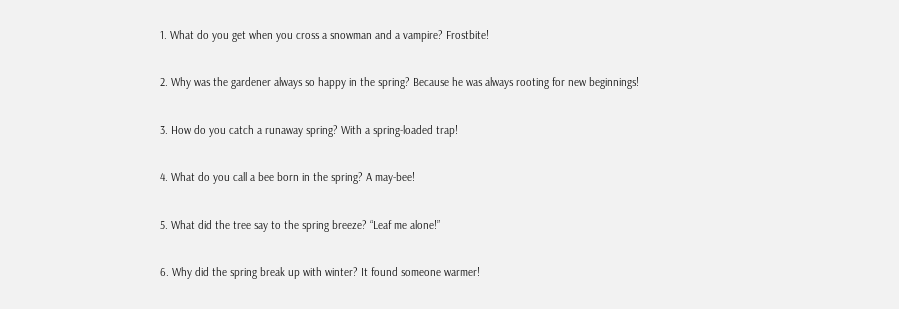1. What do you get when you cross a snowman and a vampire? Frostbite!

2. Why was the gardener always so happy in the spring? Because he was always rooting for new beginnings!

3. How do you catch a runaway spring? With a spring-loaded trap!

4. What do you call a bee born in the spring? A may-bee!

5. What did the tree say to the spring breeze? “Leaf me alone!”

6. Why did the spring break up with winter? It found someone warmer!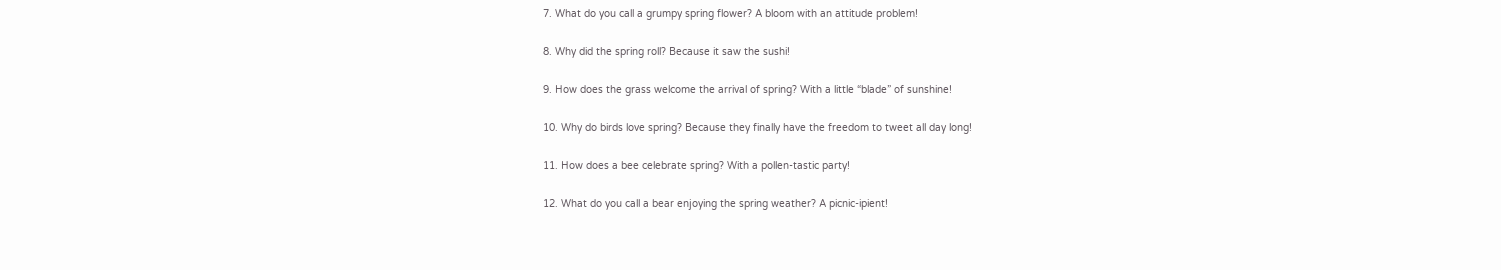7. What do you call a grumpy spring flower? A bloom with an attitude problem!

8. Why did the spring roll? Because it saw the sushi!

9. How does the grass welcome the arrival of spring? With a little “blade” of sunshine!

10. Why do birds love spring? Because they finally have the freedom to tweet all day long!

11. How does a bee celebrate spring? With a pollen-tastic party!

12. What do you call a bear enjoying the spring weather? A picnic-ipient!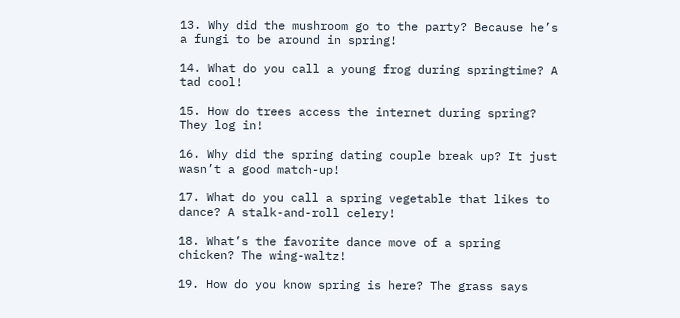13. Why did the mushroom go to the party? Because he’s a fungi to be around in spring!

14. What do you call a young frog during springtime? A tad cool!

15. How do trees access the internet during spring? They log in!

16. Why did the spring dating couple break up? It just wasn’t a good match-up!

17. What do you call a spring vegetable that likes to dance? A stalk-and-roll celery!

18. What’s the favorite dance move of a spring chicken? The wing-waltz!

19. How do you know spring is here? The grass says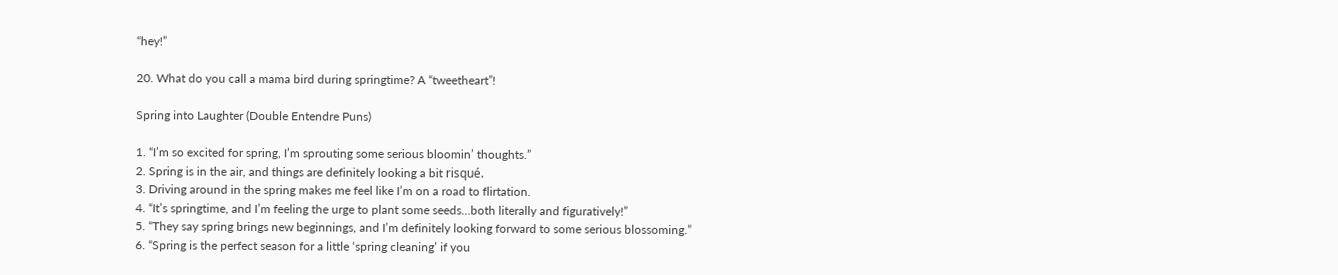“hey!”

20. What do you call a mama bird during springtime? A “tweetheart”!

Spring into Laughter (Double Entendre Puns)

1. “I’m so excited for spring, I’m sprouting some serious bloomin’ thoughts.”
2. Spring is in the air, and things are definitely looking a bit risqué.
3. Driving around in the spring makes me feel like I’m on a road to flirtation.
4. “It’s springtime, and I’m feeling the urge to plant some seeds…both literally and figuratively!”
5. “They say spring brings new beginnings, and I’m definitely looking forward to some serious blossoming.”
6. “Spring is the perfect season for a little ‘spring cleaning’ if you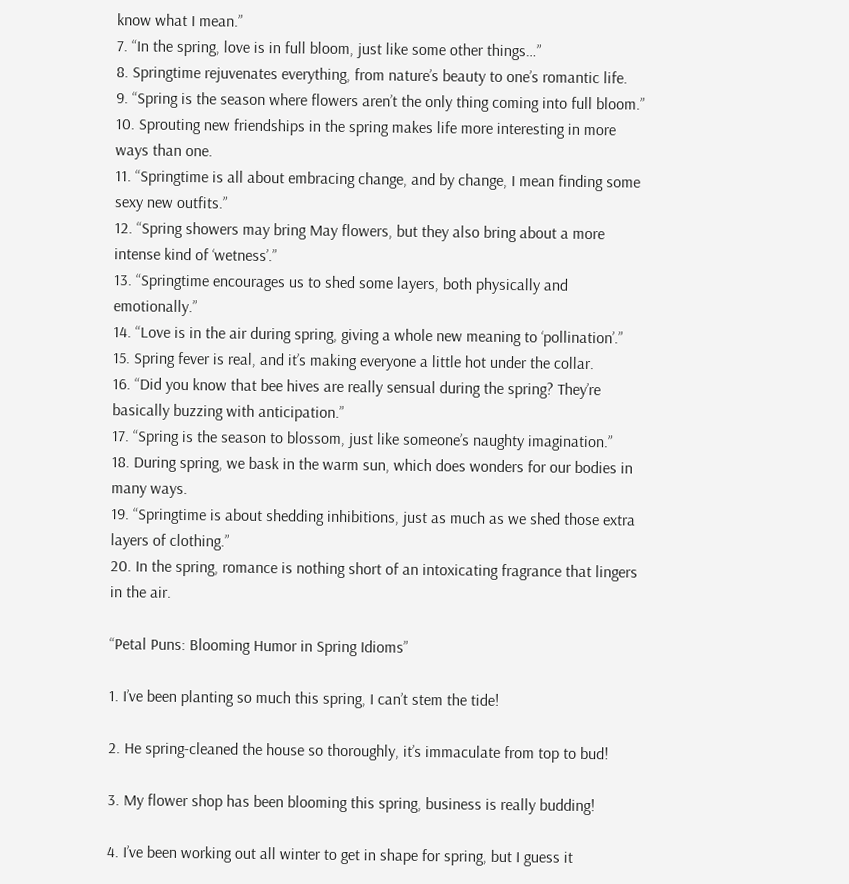know what I mean.”
7. “In the spring, love is in full bloom, just like some other things…”
8. Springtime rejuvenates everything, from nature’s beauty to one’s romantic life.
9. “Spring is the season where flowers aren’t the only thing coming into full bloom.”
10. Sprouting new friendships in the spring makes life more interesting in more ways than one.
11. “Springtime is all about embracing change, and by change, I mean finding some sexy new outfits.”
12. “Spring showers may bring May flowers, but they also bring about a more intense kind of ‘wetness’.”
13. “Springtime encourages us to shed some layers, both physically and emotionally.”
14. “Love is in the air during spring, giving a whole new meaning to ‘pollination’.”
15. Spring fever is real, and it’s making everyone a little hot under the collar.
16. “Did you know that bee hives are really sensual during the spring? They’re basically buzzing with anticipation.”
17. “Spring is the season to blossom, just like someone’s naughty imagination.”
18. During spring, we bask in the warm sun, which does wonders for our bodies in many ways.
19. “Springtime is about shedding inhibitions, just as much as we shed those extra layers of clothing.”
20. In the spring, romance is nothing short of an intoxicating fragrance that lingers in the air.

“Petal Puns: Blooming Humor in Spring Idioms”

1. I’ve been planting so much this spring, I can’t stem the tide!

2. He spring-cleaned the house so thoroughly, it’s immaculate from top to bud!

3. My flower shop has been blooming this spring, business is really budding!

4. I’ve been working out all winter to get in shape for spring, but I guess it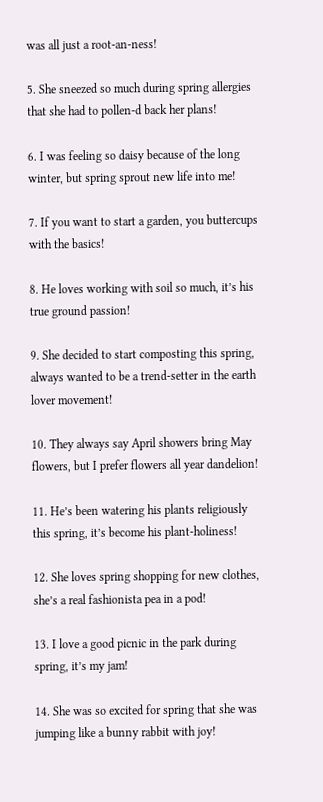was all just a root-an-ness!

5. She sneezed so much during spring allergies that she had to pollen-d back her plans!

6. I was feeling so daisy because of the long winter, but spring sprout new life into me!

7. If you want to start a garden, you buttercups with the basics!

8. He loves working with soil so much, it’s his true ground passion!

9. She decided to start composting this spring, always wanted to be a trend-setter in the earth lover movement!

10. They always say April showers bring May flowers, but I prefer flowers all year dandelion!

11. He’s been watering his plants religiously this spring, it’s become his plant-holiness!

12. She loves spring shopping for new clothes, she’s a real fashionista pea in a pod!

13. I love a good picnic in the park during spring, it’s my jam!

14. She was so excited for spring that she was jumping like a bunny rabbit with joy!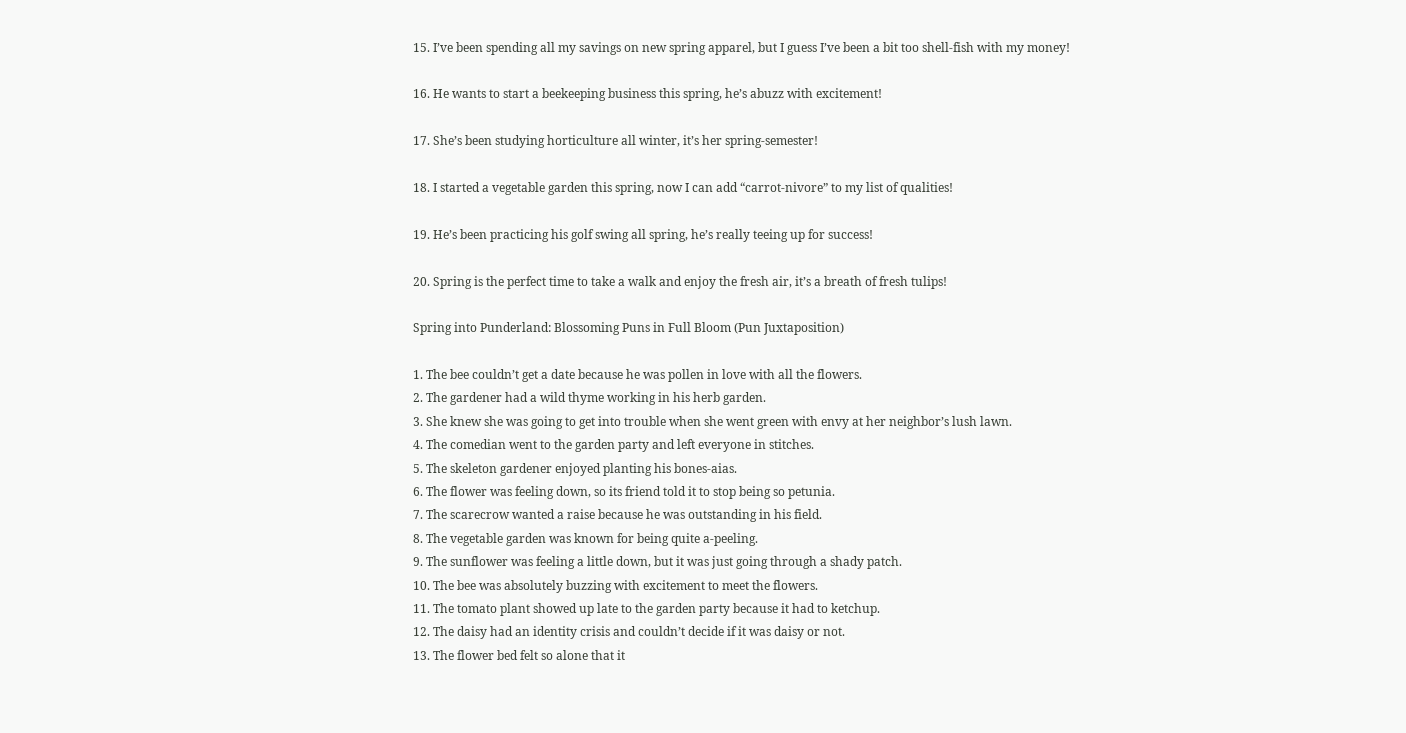15. I’ve been spending all my savings on new spring apparel, but I guess I’ve been a bit too shell-fish with my money!

16. He wants to start a beekeeping business this spring, he’s abuzz with excitement!

17. She’s been studying horticulture all winter, it’s her spring-semester!

18. I started a vegetable garden this spring, now I can add “carrot-nivore” to my list of qualities!

19. He’s been practicing his golf swing all spring, he’s really teeing up for success!

20. Spring is the perfect time to take a walk and enjoy the fresh air, it’s a breath of fresh tulips!

Spring into Punderland: Blossoming Puns in Full Bloom (Pun Juxtaposition)

1. The bee couldn’t get a date because he was pollen in love with all the flowers.
2. The gardener had a wild thyme working in his herb garden.
3. She knew she was going to get into trouble when she went green with envy at her neighbor’s lush lawn.
4. The comedian went to the garden party and left everyone in stitches.
5. The skeleton gardener enjoyed planting his bones-aias.
6. The flower was feeling down, so its friend told it to stop being so petunia.
7. The scarecrow wanted a raise because he was outstanding in his field.
8. The vegetable garden was known for being quite a-peeling.
9. The sunflower was feeling a little down, but it was just going through a shady patch.
10. The bee was absolutely buzzing with excitement to meet the flowers.
11. The tomato plant showed up late to the garden party because it had to ketchup.
12. The daisy had an identity crisis and couldn’t decide if it was daisy or not.
13. The flower bed felt so alone that it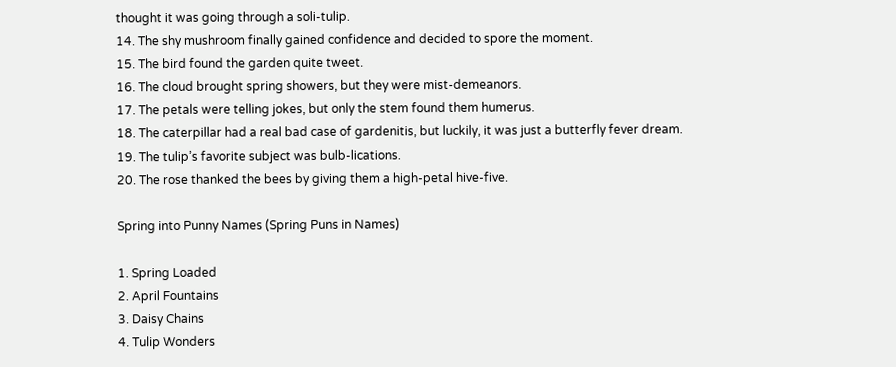thought it was going through a soli-tulip.
14. The shy mushroom finally gained confidence and decided to spore the moment.
15. The bird found the garden quite tweet.
16. The cloud brought spring showers, but they were mist-demeanors.
17. The petals were telling jokes, but only the stem found them humerus.
18. The caterpillar had a real bad case of gardenitis, but luckily, it was just a butterfly fever dream.
19. The tulip’s favorite subject was bulb-lications.
20. The rose thanked the bees by giving them a high-petal hive-five.

Spring into Punny Names (Spring Puns in Names)

1. Spring Loaded
2. April Fountains
3. Daisy Chains
4. Tulip Wonders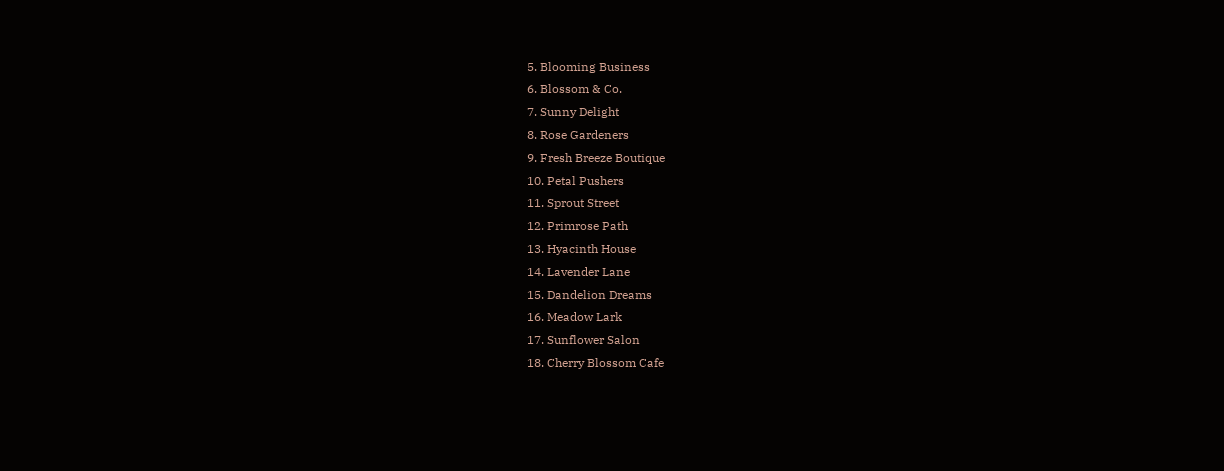5. Blooming Business
6. Blossom & Co.
7. Sunny Delight
8. Rose Gardeners
9. Fresh Breeze Boutique
10. Petal Pushers
11. Sprout Street
12. Primrose Path
13. Hyacinth House
14. Lavender Lane
15. Dandelion Dreams
16. Meadow Lark
17. Sunflower Salon
18. Cherry Blossom Cafe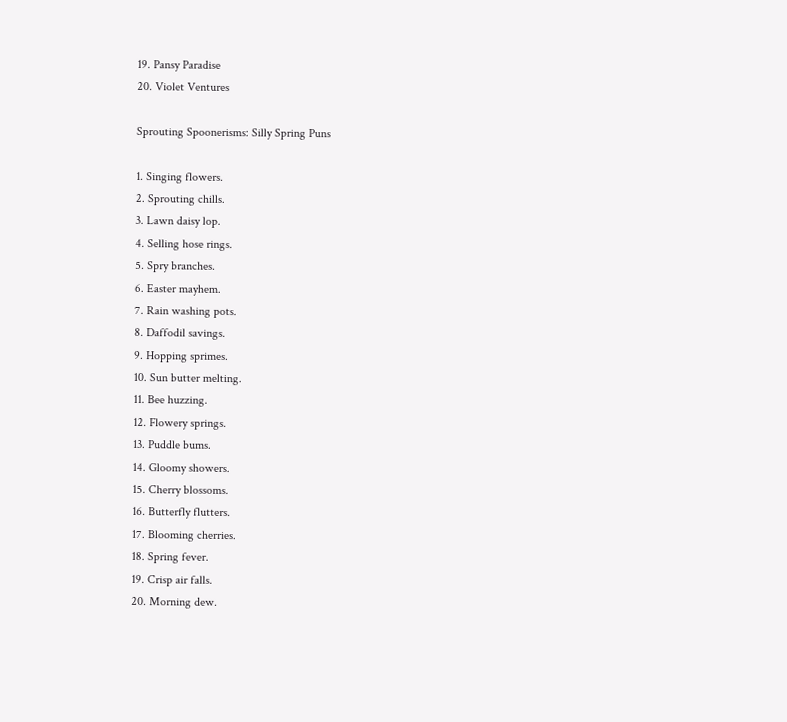19. Pansy Paradise
20. Violet Ventures

Sprouting Spoonerisms: Silly Spring Puns

1. Singing flowers.
2. Sprouting chills.
3. Lawn daisy lop.
4. Selling hose rings.
5. Spry branches.
6. Easter mayhem.
7. Rain washing pots.
8. Daffodil savings.
9. Hopping sprimes.
10. Sun butter melting.
11. Bee huzzing.
12. Flowery springs.
13. Puddle bums.
14. Gloomy showers.
15. Cherry blossoms.
16. Butterfly flutters.
17. Blooming cherries.
18. Spring fever.
19. Crisp air falls.
20. Morning dew.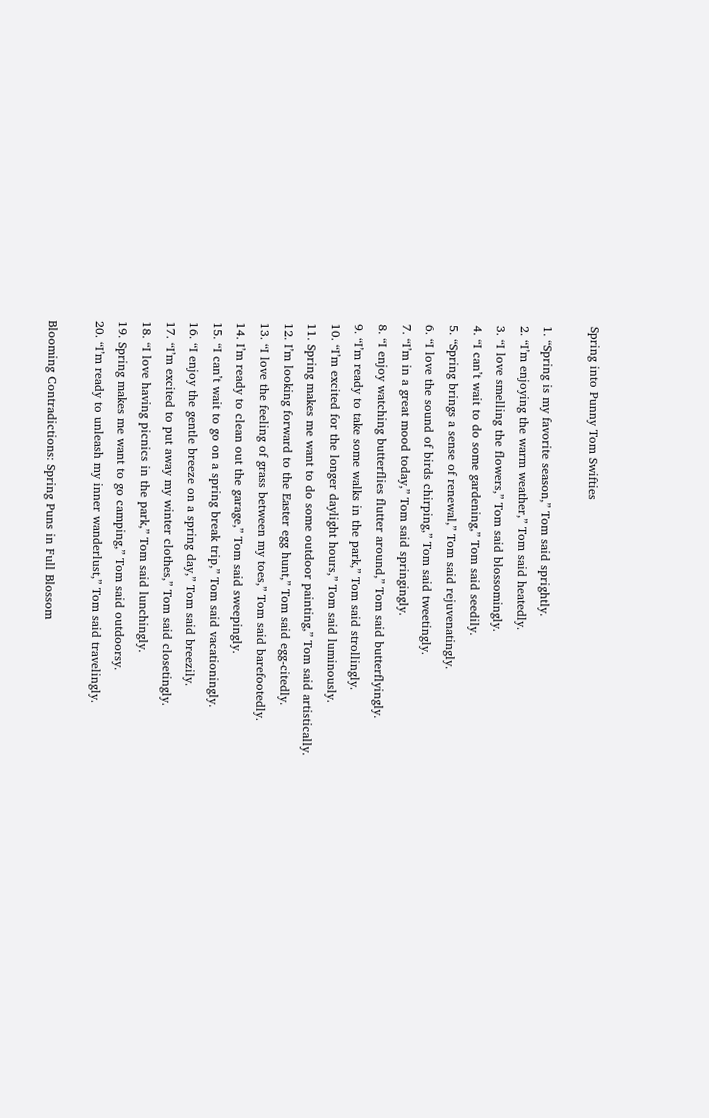Spring into Punny Tom Swifties

1. “Spring is my favorite season,” Tom said sprightly.
2. “I’m enjoying the warm weather,” Tom said heatedly.
3. “I love smelling the flowers,” Tom said blossomingly.
4. “I can’t wait to do some gardening,” Tom said seedily.
5. “Spring brings a sense of renewal,” Tom said rejuvenatingly.
6. “I love the sound of birds chirping,” Tom said tweetingly.
7. “I’m in a great mood today,” Tom said springingly.
8. “I enjoy watching butterflies flutter around,” Tom said butterflyingly.
9. “I’m ready to take some walks in the park,” Tom said strollingly.
10. “I’m excited for the longer daylight hours,” Tom said luminously.
11. Spring makes me want to do some outdoor painting,” Tom said artistically.
12. I’m looking forward to the Easter egg hunt,” Tom said egg-citedly.
13. “I love the feeling of grass between my toes,” Tom said barefootedly.
14. I’m ready to clean out the garage,” Tom said sweepingly.
15. “I can’t wait to go on a spring break trip,” Tom said vacationingly.
16. “I enjoy the gentle breeze on a spring day,” Tom said breezily.
17. “I’m excited to put away my winter clothes,” Tom said closetingly.
18. “I love having picnics in the park,” Tom said lunchingly.
19. Spring makes me want to go camping,” Tom said outdoorsy.
20. “I’m ready to unleash my inner wanderlust,” Tom said travelingly.

Blooming Contradictions: Spring Puns in Full Blossom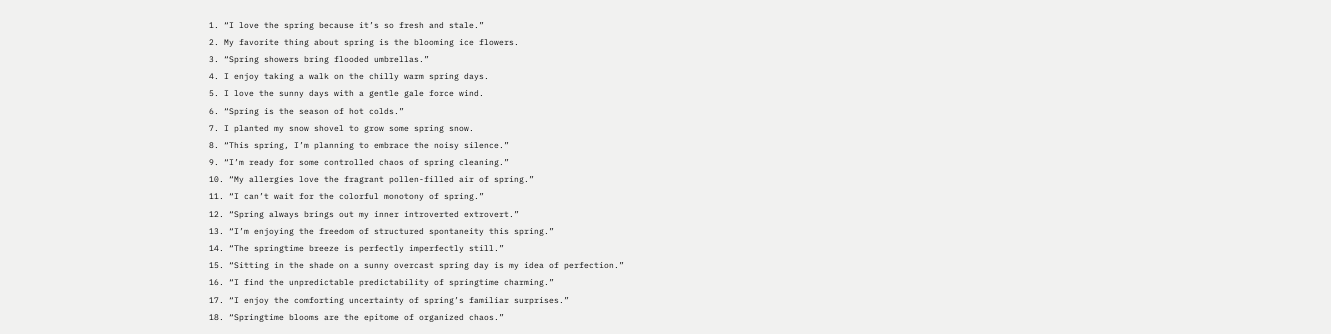1. “I love the spring because it’s so fresh and stale.”
2. My favorite thing about spring is the blooming ice flowers.
3. “Spring showers bring flooded umbrellas.”
4. I enjoy taking a walk on the chilly warm spring days.
5. I love the sunny days with a gentle gale force wind.
6. “Spring is the season of hot colds.”
7. I planted my snow shovel to grow some spring snow.
8. “This spring, I’m planning to embrace the noisy silence.”
9. “I’m ready for some controlled chaos of spring cleaning.”
10. “My allergies love the fragrant pollen-filled air of spring.”
11. “I can’t wait for the colorful monotony of spring.”
12. “Spring always brings out my inner introverted extrovert.”
13. “I’m enjoying the freedom of structured spontaneity this spring.”
14. “The springtime breeze is perfectly imperfectly still.”
15. “Sitting in the shade on a sunny overcast spring day is my idea of perfection.”
16. “I find the unpredictable predictability of springtime charming.”
17. “I enjoy the comforting uncertainty of spring’s familiar surprises.”
18. “Springtime blooms are the epitome of organized chaos.”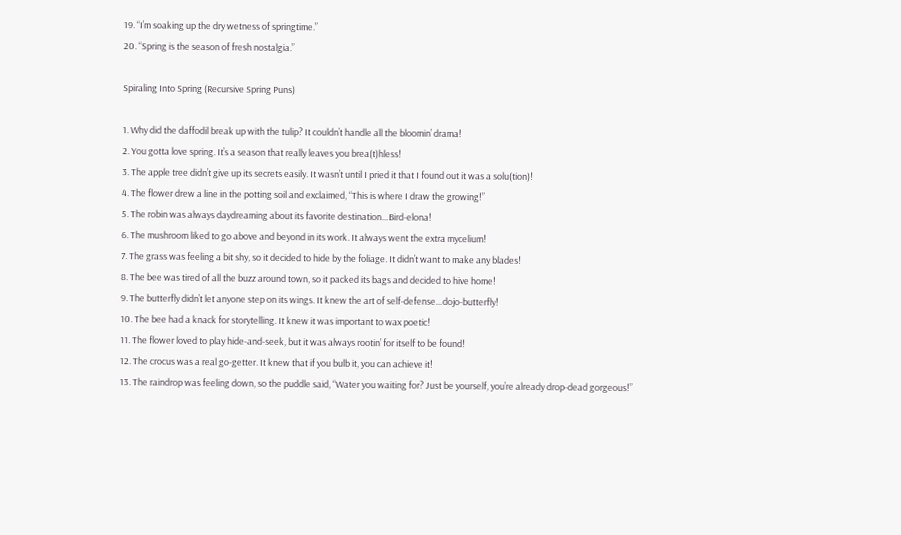19. “I’m soaking up the dry wetness of springtime.”
20. “Spring is the season of fresh nostalgia.”

Spiraling Into Spring (Recursive Spring Puns)

1. Why did the daffodil break up with the tulip? It couldn’t handle all the bloomin’ drama!
2. You gotta love spring. It’s a season that really leaves you brea(t)hless!
3. The apple tree didn’t give up its secrets easily. It wasn’t until I pried it that I found out it was a solu(tion)!
4. The flower drew a line in the potting soil and exclaimed, “This is where I draw the growing!”
5. The robin was always daydreaming about its favorite destination…Bird-elona!
6. The mushroom liked to go above and beyond in its work. It always went the extra mycelium!
7. The grass was feeling a bit shy, so it decided to hide by the foliage. It didn’t want to make any blades!
8. The bee was tired of all the buzz around town, so it packed its bags and decided to hive home!
9. The butterfly didn’t let anyone step on its wings. It knew the art of self-defense…dojo-butterfly!
10. The bee had a knack for storytelling. It knew it was important to wax poetic!
11. The flower loved to play hide-and-seek, but it was always rootin’ for itself to be found!
12. The crocus was a real go-getter. It knew that if you bulb it, you can achieve it!
13. The raindrop was feeling down, so the puddle said, “Water you waiting for? Just be yourself, you’re already drop-dead gorgeous!”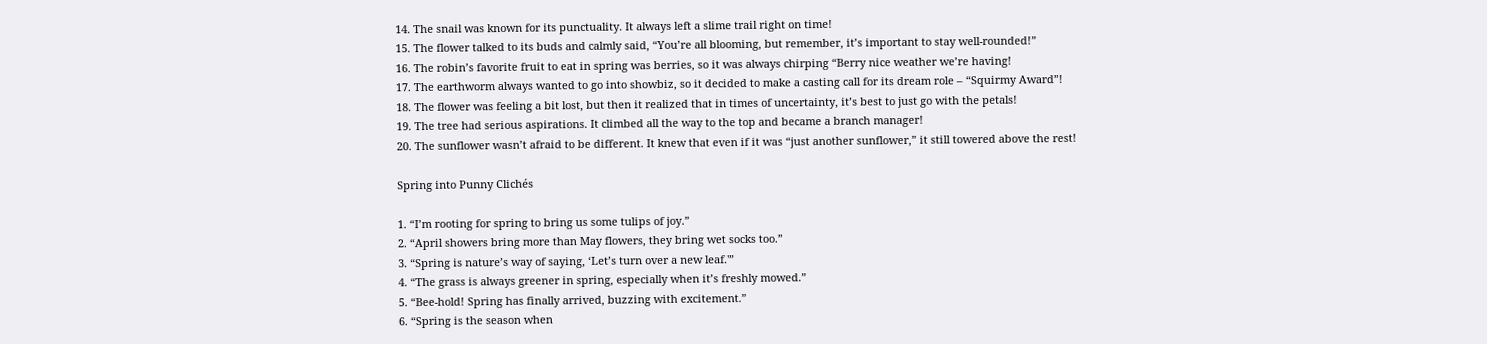14. The snail was known for its punctuality. It always left a slime trail right on time!
15. The flower talked to its buds and calmly said, “You’re all blooming, but remember, it’s important to stay well-rounded!”
16. The robin’s favorite fruit to eat in spring was berries, so it was always chirping “Berry nice weather we’re having!
17. The earthworm always wanted to go into showbiz, so it decided to make a casting call for its dream role – “Squirmy Award”!
18. The flower was feeling a bit lost, but then it realized that in times of uncertainty, it’s best to just go with the petals!
19. The tree had serious aspirations. It climbed all the way to the top and became a branch manager!
20. The sunflower wasn’t afraid to be different. It knew that even if it was “just another sunflower,” it still towered above the rest!

Spring into Punny Clichés

1. “I’m rooting for spring to bring us some tulips of joy.”
2. “April showers bring more than May flowers, they bring wet socks too.”
3. “Spring is nature’s way of saying, ‘Let’s turn over a new leaf.'”
4. “The grass is always greener in spring, especially when it’s freshly mowed.”
5. “Bee-hold! Spring has finally arrived, buzzing with excitement.”
6. “Spring is the season when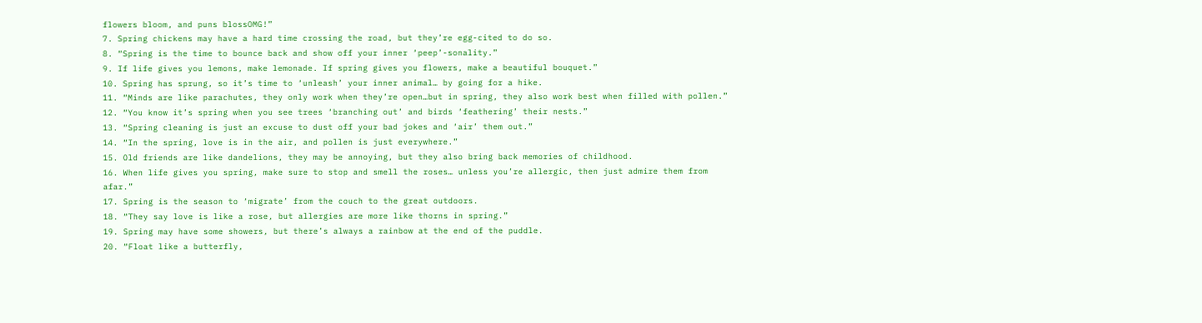flowers bloom, and puns blossOMG!”
7. Spring chickens may have a hard time crossing the road, but they’re egg-cited to do so.
8. “Spring is the time to bounce back and show off your inner ‘peep’-sonality.”
9. If life gives you lemons, make lemonade. If spring gives you flowers, make a beautiful bouquet.”
10. Spring has sprung, so it’s time to ‘unleash’ your inner animal… by going for a hike.
11. “Minds are like parachutes, they only work when they’re open…but in spring, they also work best when filled with pollen.”
12. “You know it’s spring when you see trees ‘branching out’ and birds ‘feathering’ their nests.”
13. “Spring cleaning is just an excuse to dust off your bad jokes and ‘air’ them out.”
14. “In the spring, love is in the air, and pollen is just everywhere.”
15. Old friends are like dandelions, they may be annoying, but they also bring back memories of childhood.
16. When life gives you spring, make sure to stop and smell the roses… unless you’re allergic, then just admire them from afar.”
17. Spring is the season to ‘migrate’ from the couch to the great outdoors.
18. “They say love is like a rose, but allergies are more like thorns in spring.”
19. Spring may have some showers, but there’s always a rainbow at the end of the puddle.
20. “Float like a butterfly,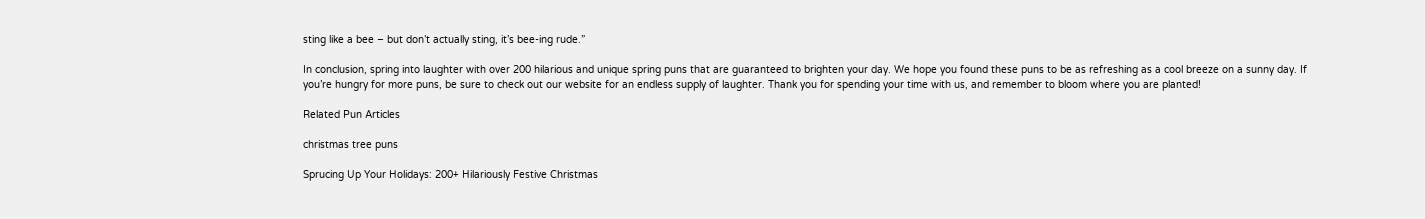sting like a bee – but don’t actually sting, it’s bee-ing rude.”

In conclusion, spring into laughter with over 200 hilarious and unique spring puns that are guaranteed to brighten your day. We hope you found these puns to be as refreshing as a cool breeze on a sunny day. If you’re hungry for more puns, be sure to check out our website for an endless supply of laughter. Thank you for spending your time with us, and remember to bloom where you are planted!

Related Pun Articles

christmas tree puns

Sprucing Up Your Holidays: 200+ Hilariously Festive Christmas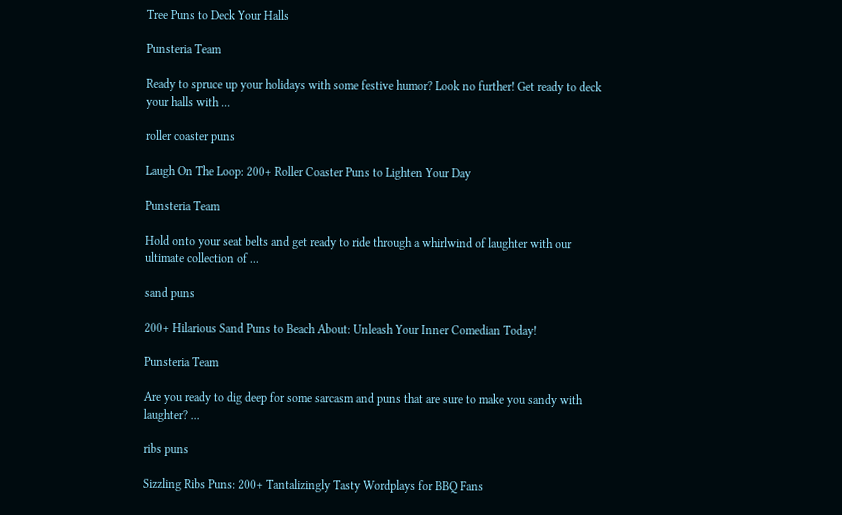Tree Puns to Deck Your Halls

Punsteria Team

Ready to spruce up your holidays with some festive humor? Look no further! Get ready to deck your halls with ...

roller coaster puns

Laugh On The Loop: 200+ Roller Coaster Puns to Lighten Your Day

Punsteria Team

Hold onto your seat belts and get ready to ride through a whirlwind of laughter with our ultimate collection of ...

sand puns

200+ Hilarious Sand Puns to Beach About: Unleash Your Inner Comedian Today!

Punsteria Team

Are you ready to dig deep for some sarcasm and puns that are sure to make you sandy with laughter? ...

ribs puns

Sizzling Ribs Puns: 200+ Tantalizingly Tasty Wordplays for BBQ Fans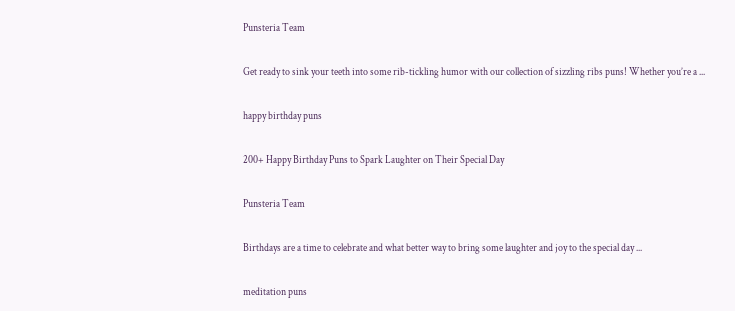Punsteria Team

Get ready to sink your teeth into some rib-tickling humor with our collection of sizzling ribs puns! Whether you’re a ...

happy birthday puns

200+ Happy Birthday Puns to Spark Laughter on Their Special Day

Punsteria Team

Birthdays are a time to celebrate and what better way to bring some laughter and joy to the special day ...

meditation puns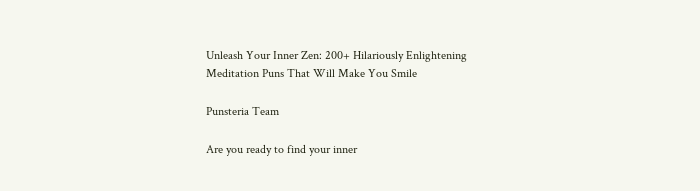Unleash Your Inner Zen: 200+ Hilariously Enlightening Meditation Puns That Will Make You Smile

Punsteria Team

Are you ready to find your inner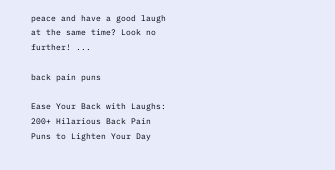peace and have a good laugh at the same time? Look no further! ...

back pain puns

Ease Your Back with Laughs: 200+ Hilarious Back Pain Puns to Lighten Your Day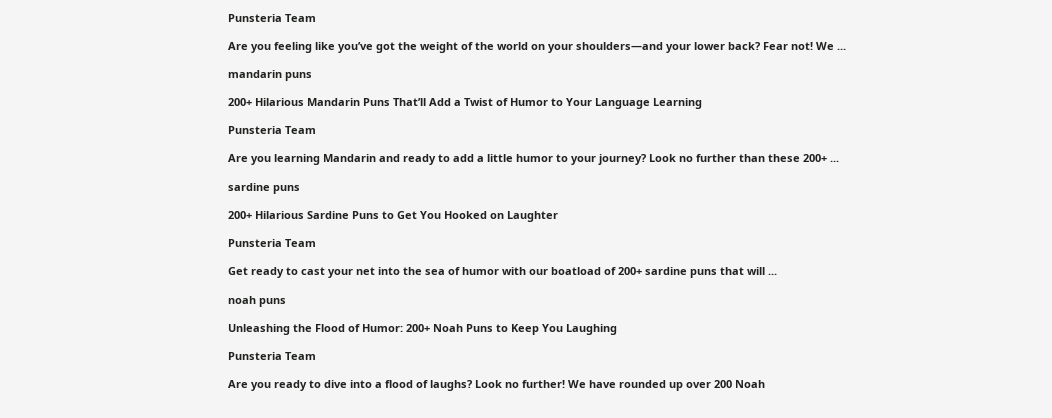Punsteria Team

Are you feeling like you’ve got the weight of the world on your shoulders—and your lower back? Fear not! We ...

mandarin puns

200+ Hilarious Mandarin Puns That’ll Add a Twist of Humor to Your Language Learning

Punsteria Team

Are you learning Mandarin and ready to add a little humor to your journey? Look no further than these 200+ ...

sardine puns

200+ Hilarious Sardine Puns to Get You Hooked on Laughter

Punsteria Team

Get ready to cast your net into the sea of humor with our boatload of 200+ sardine puns that will ...

noah puns

Unleashing the Flood of Humor: 200+ Noah Puns to Keep You Laughing

Punsteria Team

Are you ready to dive into a flood of laughs? Look no further! We have rounded up over 200 Noah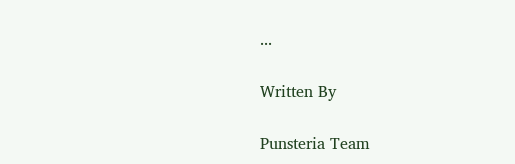...

Written By

Punsteria Team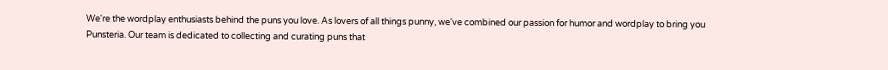We're the wordplay enthusiasts behind the puns you love. As lovers of all things punny, we've combined our passion for humor and wordplay to bring you Punsteria. Our team is dedicated to collecting and curating puns that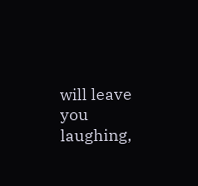will leave you laughing,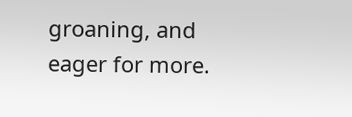groaning, and eager for more.